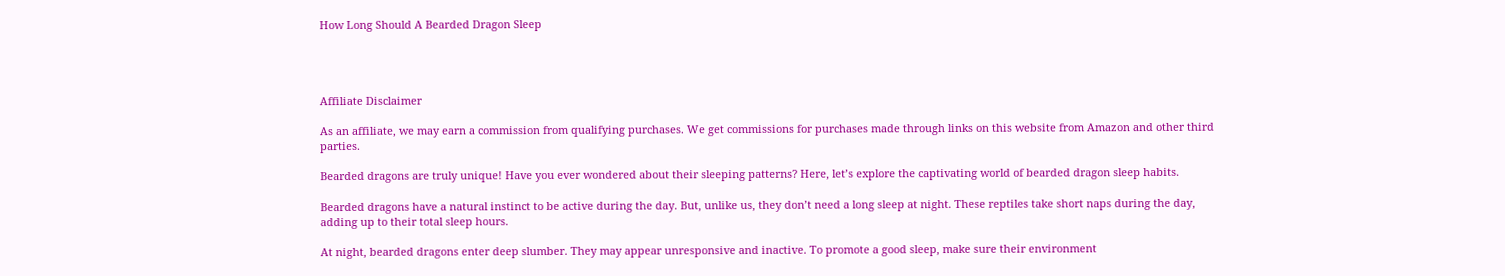How Long Should A Bearded Dragon Sleep




Affiliate Disclaimer

As an affiliate, we may earn a commission from qualifying purchases. We get commissions for purchases made through links on this website from Amazon and other third parties.

Bearded dragons are truly unique! Have you ever wondered about their sleeping patterns? Here, let’s explore the captivating world of bearded dragon sleep habits.

Bearded dragons have a natural instinct to be active during the day. But, unlike us, they don’t need a long sleep at night. These reptiles take short naps during the day, adding up to their total sleep hours.

At night, bearded dragons enter deep slumber. They may appear unresponsive and inactive. To promote a good sleep, make sure their environment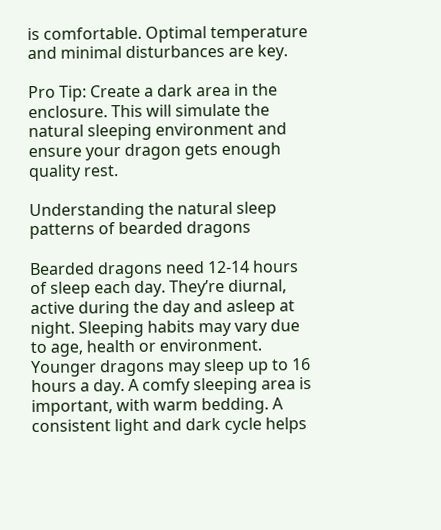is comfortable. Optimal temperature and minimal disturbances are key.

Pro Tip: Create a dark area in the enclosure. This will simulate the natural sleeping environment and ensure your dragon gets enough quality rest.

Understanding the natural sleep patterns of bearded dragons

Bearded dragons need 12-14 hours of sleep each day. They’re diurnal, active during the day and asleep at night. Sleeping habits may vary due to age, health or environment. Younger dragons may sleep up to 16 hours a day. A comfy sleeping area is important, with warm bedding. A consistent light and dark cycle helps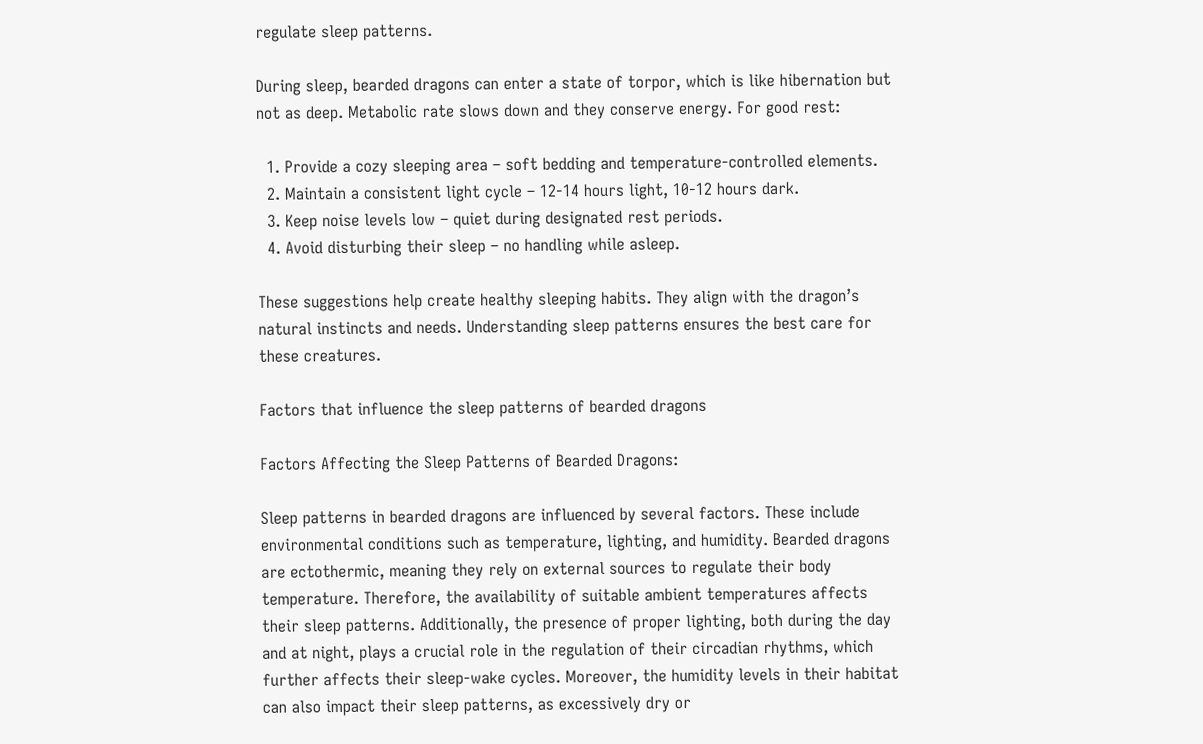regulate sleep patterns.

During sleep, bearded dragons can enter a state of torpor, which is like hibernation but not as deep. Metabolic rate slows down and they conserve energy. For good rest:

  1. Provide a cozy sleeping area – soft bedding and temperature-controlled elements.
  2. Maintain a consistent light cycle – 12-14 hours light, 10-12 hours dark.
  3. Keep noise levels low – quiet during designated rest periods.
  4. Avoid disturbing their sleep – no handling while asleep.

These suggestions help create healthy sleeping habits. They align with the dragon’s natural instincts and needs. Understanding sleep patterns ensures the best care for these creatures.

Factors that influence the sleep patterns of bearded dragons

Factors Affecting the Sleep Patterns of Bearded Dragons:

Sleep patterns in bearded dragons are influenced by several factors. These include environmental conditions such as temperature, lighting, and humidity. Bearded dragons are ectothermic, meaning they rely on external sources to regulate their body temperature. Therefore, the availability of suitable ambient temperatures affects their sleep patterns. Additionally, the presence of proper lighting, both during the day and at night, plays a crucial role in the regulation of their circadian rhythms, which further affects their sleep-wake cycles. Moreover, the humidity levels in their habitat can also impact their sleep patterns, as excessively dry or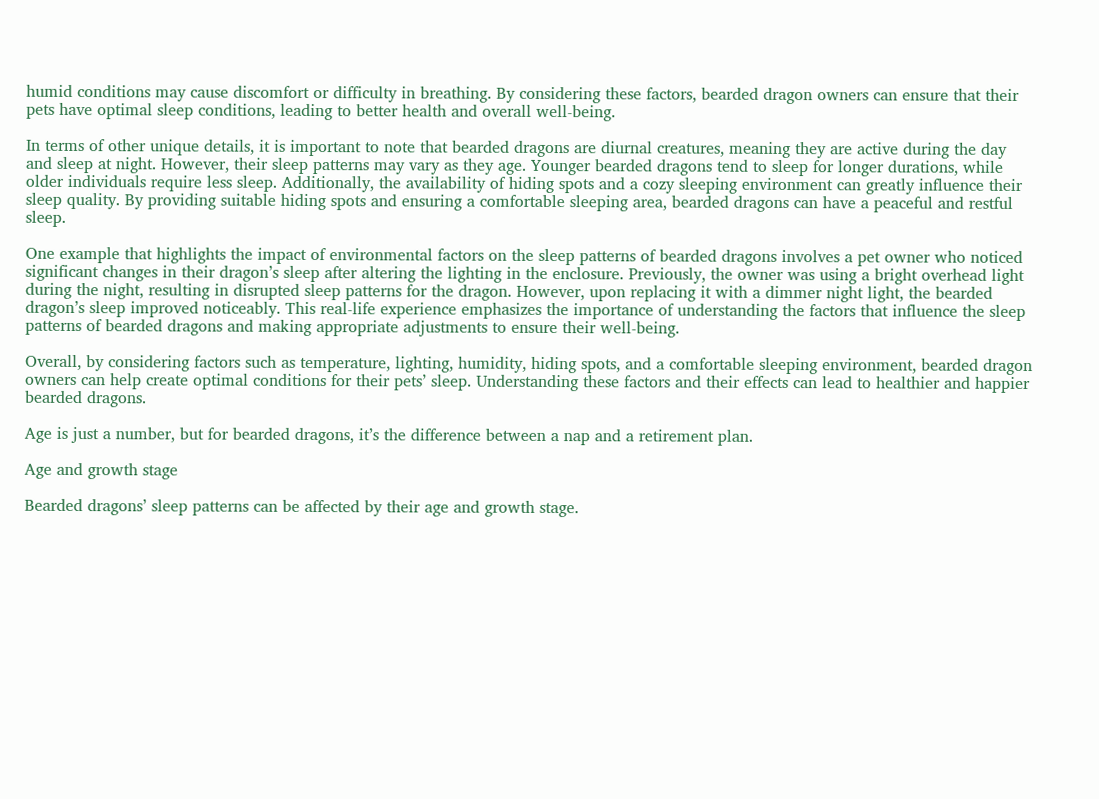humid conditions may cause discomfort or difficulty in breathing. By considering these factors, bearded dragon owners can ensure that their pets have optimal sleep conditions, leading to better health and overall well-being.

In terms of other unique details, it is important to note that bearded dragons are diurnal creatures, meaning they are active during the day and sleep at night. However, their sleep patterns may vary as they age. Younger bearded dragons tend to sleep for longer durations, while older individuals require less sleep. Additionally, the availability of hiding spots and a cozy sleeping environment can greatly influence their sleep quality. By providing suitable hiding spots and ensuring a comfortable sleeping area, bearded dragons can have a peaceful and restful sleep.

One example that highlights the impact of environmental factors on the sleep patterns of bearded dragons involves a pet owner who noticed significant changes in their dragon’s sleep after altering the lighting in the enclosure. Previously, the owner was using a bright overhead light during the night, resulting in disrupted sleep patterns for the dragon. However, upon replacing it with a dimmer night light, the bearded dragon’s sleep improved noticeably. This real-life experience emphasizes the importance of understanding the factors that influence the sleep patterns of bearded dragons and making appropriate adjustments to ensure their well-being.

Overall, by considering factors such as temperature, lighting, humidity, hiding spots, and a comfortable sleeping environment, bearded dragon owners can help create optimal conditions for their pets’ sleep. Understanding these factors and their effects can lead to healthier and happier bearded dragons.

Age is just a number, but for bearded dragons, it’s the difference between a nap and a retirement plan.

Age and growth stage

Bearded dragons’ sleep patterns can be affected by their age and growth stage.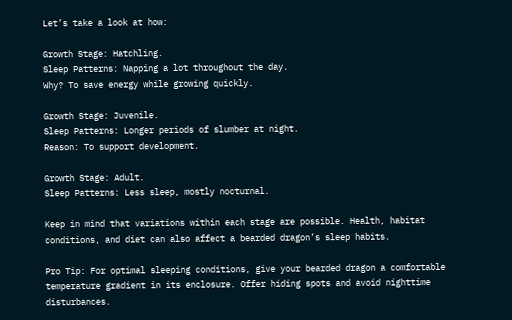Let’s take a look at how:

Growth Stage: Hatchling.
Sleep Patterns: Napping a lot throughout the day.
Why? To save energy while growing quickly.

Growth Stage: Juvenile.
Sleep Patterns: Longer periods of slumber at night.
Reason: To support development.

Growth Stage: Adult.
Sleep Patterns: Less sleep, mostly nocturnal.

Keep in mind that variations within each stage are possible. Health, habitat conditions, and diet can also affect a bearded dragon’s sleep habits.

Pro Tip: For optimal sleeping conditions, give your bearded dragon a comfortable temperature gradient in its enclosure. Offer hiding spots and avoid nighttime disturbances.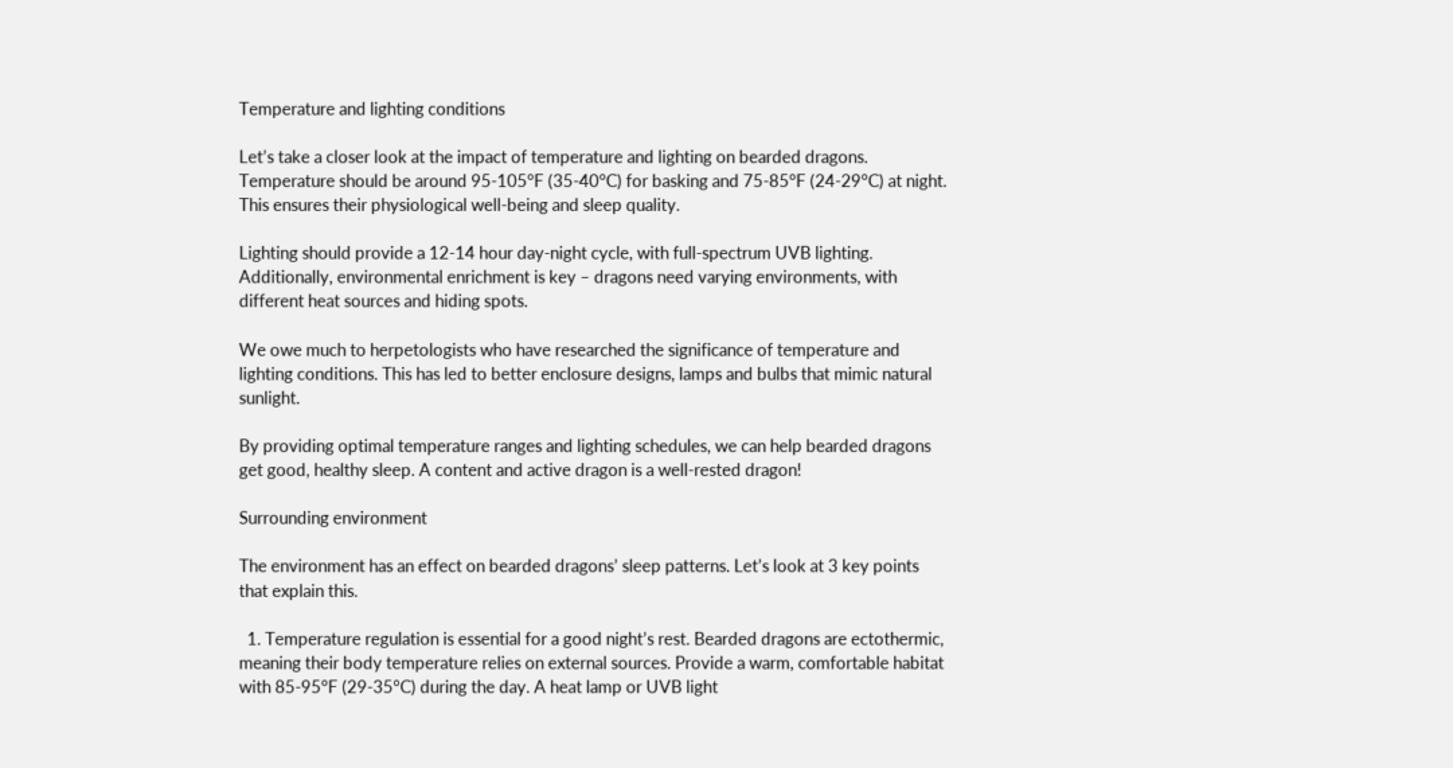Temperature and lighting conditions

Let’s take a closer look at the impact of temperature and lighting on bearded dragons. Temperature should be around 95-105°F (35-40°C) for basking and 75-85°F (24-29°C) at night. This ensures their physiological well-being and sleep quality.

Lighting should provide a 12-14 hour day-night cycle, with full-spectrum UVB lighting. Additionally, environmental enrichment is key – dragons need varying environments, with different heat sources and hiding spots.

We owe much to herpetologists who have researched the significance of temperature and lighting conditions. This has led to better enclosure designs, lamps and bulbs that mimic natural sunlight.

By providing optimal temperature ranges and lighting schedules, we can help bearded dragons get good, healthy sleep. A content and active dragon is a well-rested dragon!

Surrounding environment

The environment has an effect on bearded dragons’ sleep patterns. Let’s look at 3 key points that explain this.

  1. Temperature regulation is essential for a good night’s rest. Bearded dragons are ectothermic, meaning their body temperature relies on external sources. Provide a warm, comfortable habitat with 85-95°F (29-35°C) during the day. A heat lamp or UVB light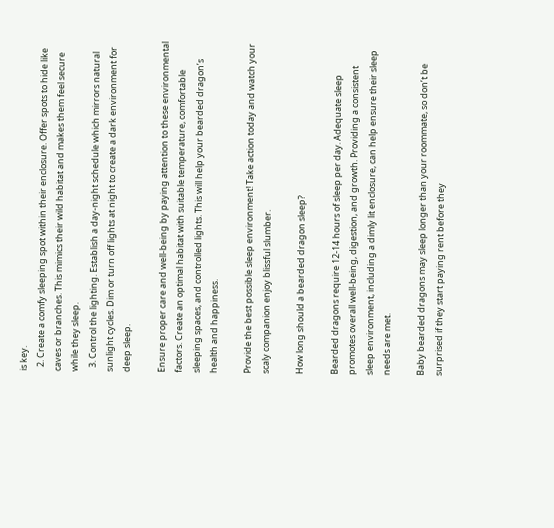is key.
  2. Create a comfy sleeping spot within their enclosure. Offer spots to hide like caves or branches. This mimics their wild habitat and makes them feel secure while they sleep.
  3. Control the lighting. Establish a day-night schedule which mirrors natural sunlight cycles. Dim or turn off lights at night to create a dark environment for deep sleep.

Ensure proper care and well-being by paying attention to these environmental factors. Create an optimal habitat with suitable temperature, comfortable sleeping spaces, and controlled lights. This will help your bearded dragon’s health and happiness.

Provide the best possible sleep environment! Take action today and watch your scaly companion enjoy blissful slumber.

How long should a bearded dragon sleep?

Bearded dragons require 12-14 hours of sleep per day. Adequate sleep promotes overall well-being, digestion, and growth. Providing a consistent sleep environment, including a dimly lit enclosure, can help ensure their sleep needs are met.

Baby bearded dragons may sleep longer than your roommate, so don’t be surprised if they start paying rent before they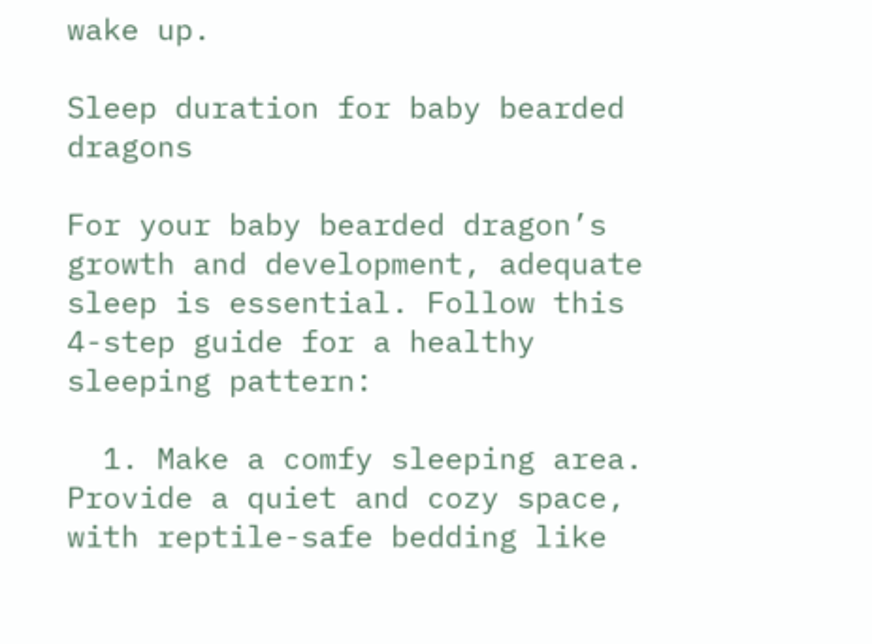wake up.

Sleep duration for baby bearded dragons

For your baby bearded dragon’s growth and development, adequate sleep is essential. Follow this 4-step guide for a healthy sleeping pattern:

  1. Make a comfy sleeping area. Provide a quiet and cozy space, with reptile-safe bedding like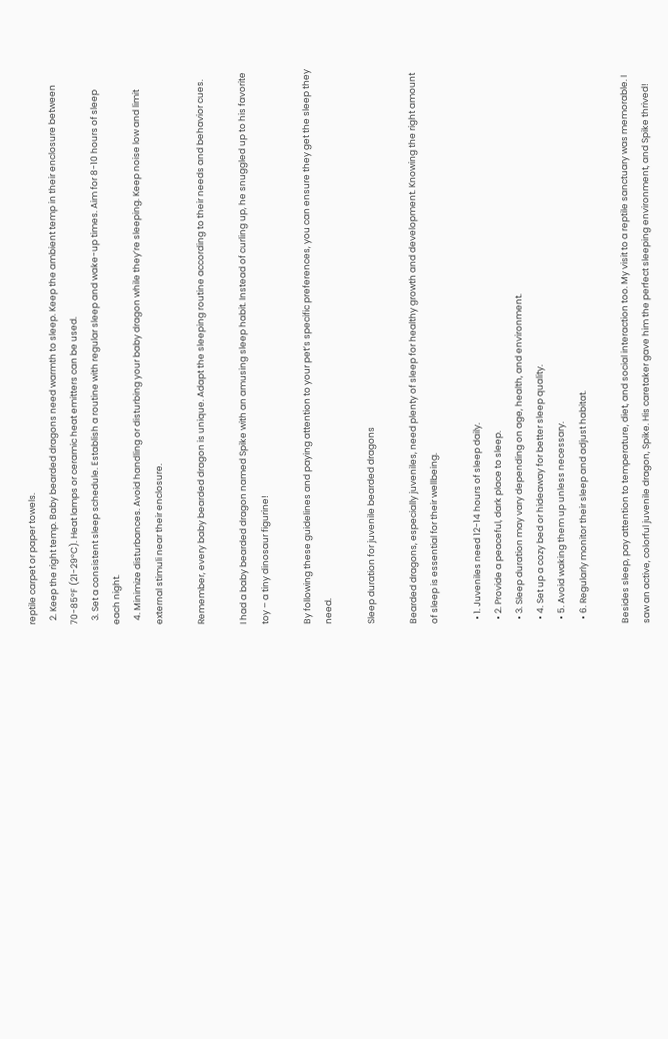reptile carpet or paper towels.
  2. Keep the right temp. Baby bearded dragons need warmth to sleep. Keep the ambient temp in their enclosure between 70-85°F (21-29°C). Heat lamps or ceramic heat emitters can be used.
  3. Set a consistent sleep schedule. Establish a routine with regular sleep and wake-up times. Aim for 8-10 hours of sleep each night.
  4. Minimize disturbances. Avoid handling or disturbing your baby dragon while they’re sleeping. Keep noise low and limit external stimuli near their enclosure.

Remember, every baby bearded dragon is unique. Adapt the sleeping routine according to their needs and behavior cues.

I had a baby bearded dragon named Spike with an amusing sleep habit. Instead of curling up, he snuggled up to his favorite toy – a tiny dinosaur figurine!

By following these guidelines and paying attention to your pet’s specific preferences, you can ensure they get the sleep they need.

Sleep duration for juvenile bearded dragons

Bearded dragons, especially juveniles, need plenty of sleep for healthy growth and development. Knowing the right amount of sleep is essential for their wellbeing.

  • 1. Juveniles need 12-14 hours of sleep daily.
  • 2. Provide a peaceful, dark place to sleep.
  • 3. Sleep duration may vary depending on age, health, and environment.
  • 4. Set up a cozy bed or hideaway for better sleep quality.
  • 5. Avoid waking them up unless necessary.
  • 6. Regularly monitor their sleep and adjust habitat.

Besides sleep, pay attention to temperature, diet, and social interaction too. My visit to a reptile sanctuary was memorable. I saw an active, colorful juvenile dragon, Spike. His caretaker gave him the perfect sleeping environment, and Spike thrived!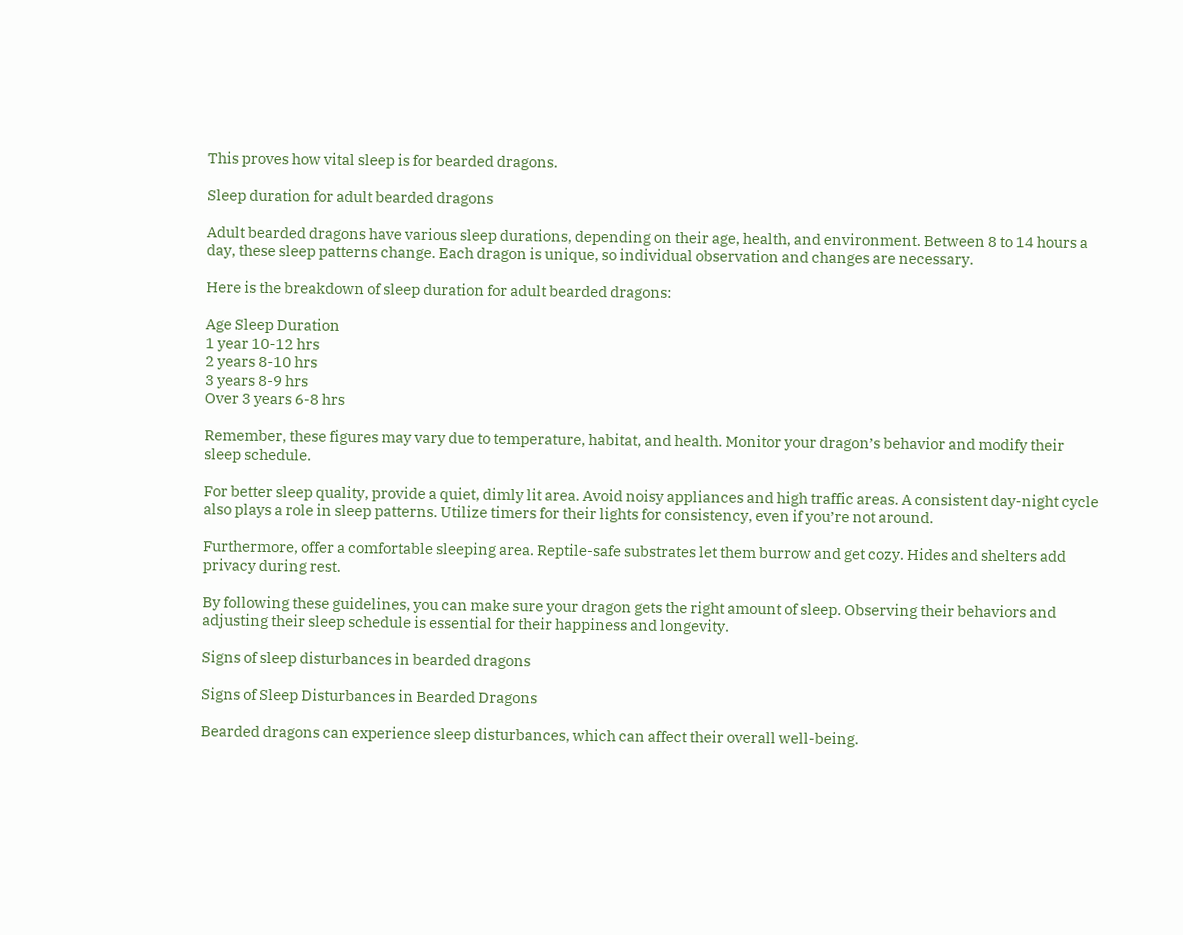This proves how vital sleep is for bearded dragons.

Sleep duration for adult bearded dragons

Adult bearded dragons have various sleep durations, depending on their age, health, and environment. Between 8 to 14 hours a day, these sleep patterns change. Each dragon is unique, so individual observation and changes are necessary.

Here is the breakdown of sleep duration for adult bearded dragons:

Age Sleep Duration
1 year 10-12 hrs
2 years 8-10 hrs
3 years 8-9 hrs
Over 3 years 6-8 hrs

Remember, these figures may vary due to temperature, habitat, and health. Monitor your dragon’s behavior and modify their sleep schedule.

For better sleep quality, provide a quiet, dimly lit area. Avoid noisy appliances and high traffic areas. A consistent day-night cycle also plays a role in sleep patterns. Utilize timers for their lights for consistency, even if you’re not around.

Furthermore, offer a comfortable sleeping area. Reptile-safe substrates let them burrow and get cozy. Hides and shelters add privacy during rest.

By following these guidelines, you can make sure your dragon gets the right amount of sleep. Observing their behaviors and adjusting their sleep schedule is essential for their happiness and longevity.

Signs of sleep disturbances in bearded dragons

Signs of Sleep Disturbances in Bearded Dragons

Bearded dragons can experience sleep disturbances, which can affect their overall well-being.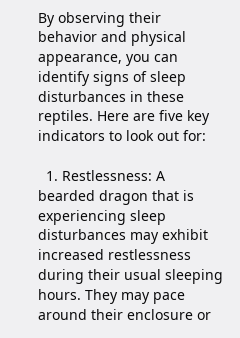By observing their behavior and physical appearance, you can identify signs of sleep disturbances in these reptiles. Here are five key indicators to look out for:

  1. Restlessness: A bearded dragon that is experiencing sleep disturbances may exhibit increased restlessness during their usual sleeping hours. They may pace around their enclosure or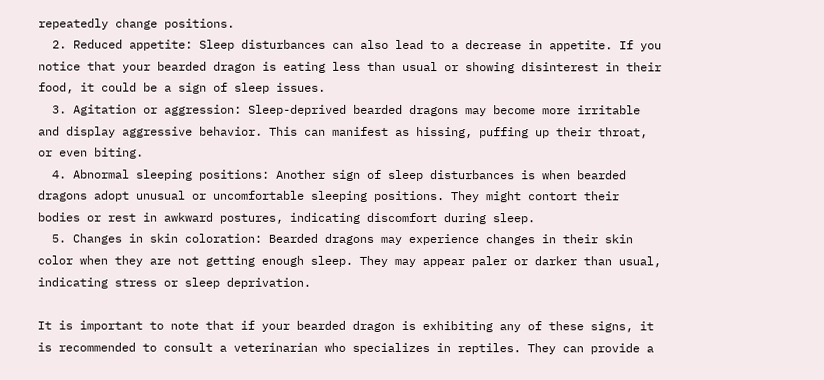repeatedly change positions.
  2. Reduced appetite: Sleep disturbances can also lead to a decrease in appetite. If you notice that your bearded dragon is eating less than usual or showing disinterest in their food, it could be a sign of sleep issues.
  3. Agitation or aggression: Sleep-deprived bearded dragons may become more irritable and display aggressive behavior. This can manifest as hissing, puffing up their throat, or even biting.
  4. Abnormal sleeping positions: Another sign of sleep disturbances is when bearded dragons adopt unusual or uncomfortable sleeping positions. They might contort their bodies or rest in awkward postures, indicating discomfort during sleep.
  5. Changes in skin coloration: Bearded dragons may experience changes in their skin color when they are not getting enough sleep. They may appear paler or darker than usual, indicating stress or sleep deprivation.

It is important to note that if your bearded dragon is exhibiting any of these signs, it is recommended to consult a veterinarian who specializes in reptiles. They can provide a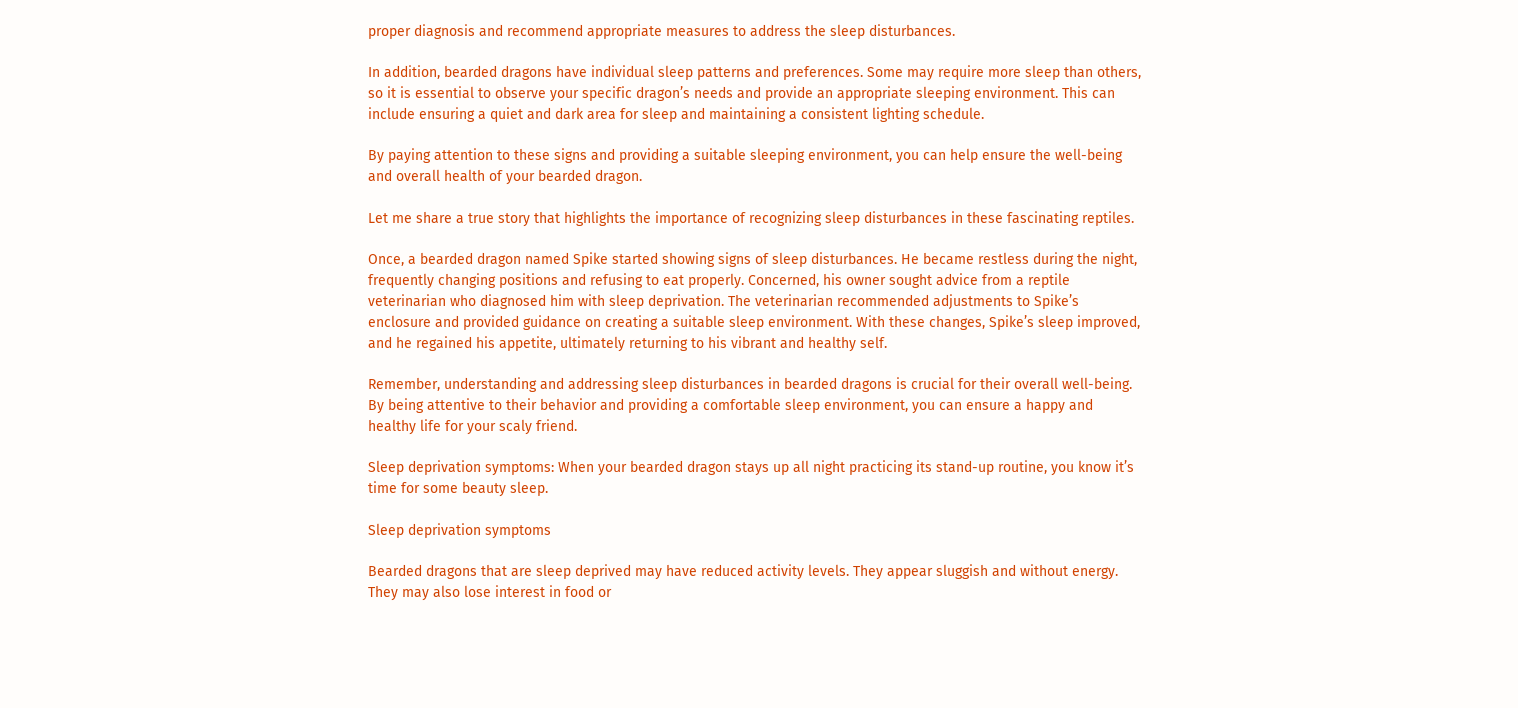proper diagnosis and recommend appropriate measures to address the sleep disturbances.

In addition, bearded dragons have individual sleep patterns and preferences. Some may require more sleep than others, so it is essential to observe your specific dragon’s needs and provide an appropriate sleeping environment. This can include ensuring a quiet and dark area for sleep and maintaining a consistent lighting schedule.

By paying attention to these signs and providing a suitable sleeping environment, you can help ensure the well-being and overall health of your bearded dragon.

Let me share a true story that highlights the importance of recognizing sleep disturbances in these fascinating reptiles.

Once, a bearded dragon named Spike started showing signs of sleep disturbances. He became restless during the night, frequently changing positions and refusing to eat properly. Concerned, his owner sought advice from a reptile veterinarian who diagnosed him with sleep deprivation. The veterinarian recommended adjustments to Spike’s enclosure and provided guidance on creating a suitable sleep environment. With these changes, Spike’s sleep improved, and he regained his appetite, ultimately returning to his vibrant and healthy self.

Remember, understanding and addressing sleep disturbances in bearded dragons is crucial for their overall well-being. By being attentive to their behavior and providing a comfortable sleep environment, you can ensure a happy and healthy life for your scaly friend.

Sleep deprivation symptoms: When your bearded dragon stays up all night practicing its stand-up routine, you know it’s time for some beauty sleep.

Sleep deprivation symptoms

Bearded dragons that are sleep deprived may have reduced activity levels. They appear sluggish and without energy. They may also lose interest in food or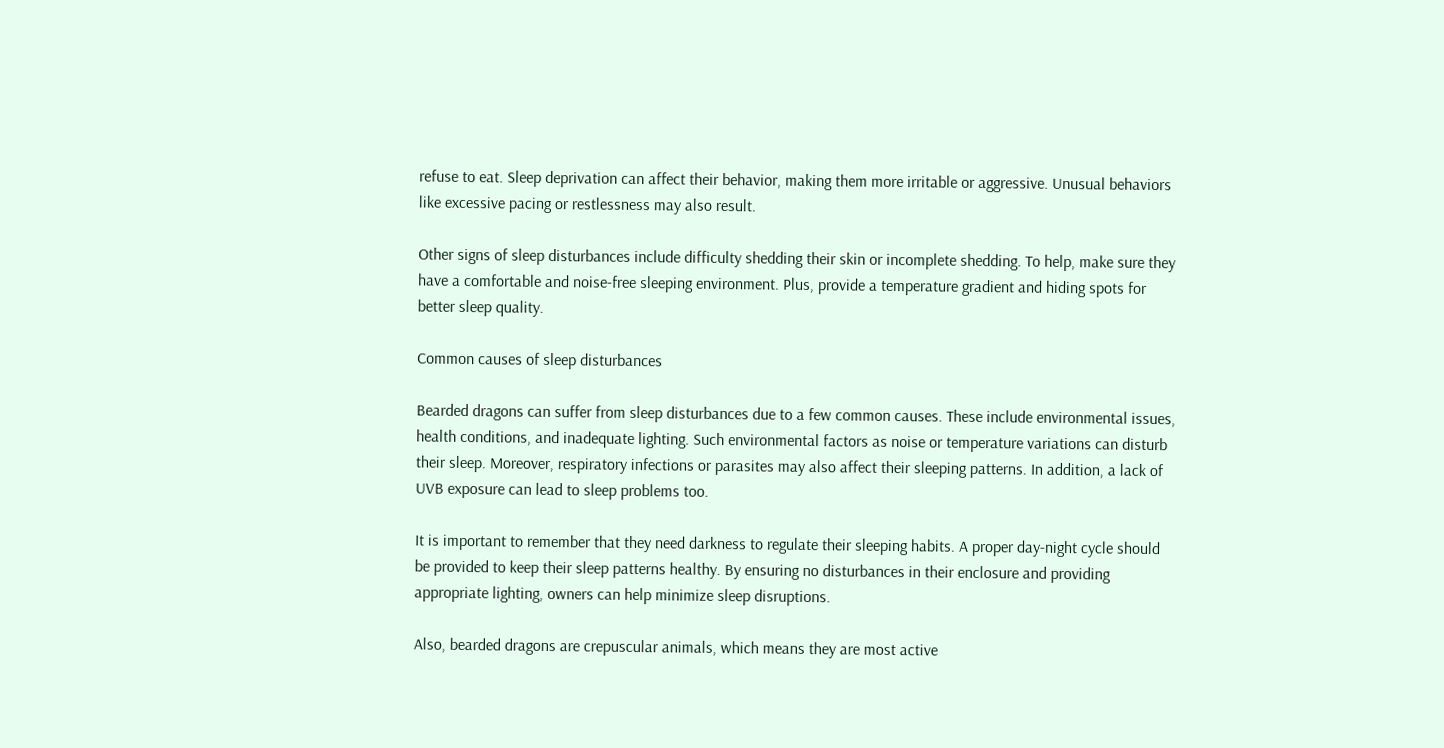refuse to eat. Sleep deprivation can affect their behavior, making them more irritable or aggressive. Unusual behaviors like excessive pacing or restlessness may also result.

Other signs of sleep disturbances include difficulty shedding their skin or incomplete shedding. To help, make sure they have a comfortable and noise-free sleeping environment. Plus, provide a temperature gradient and hiding spots for better sleep quality.

Common causes of sleep disturbances

Bearded dragons can suffer from sleep disturbances due to a few common causes. These include environmental issues, health conditions, and inadequate lighting. Such environmental factors as noise or temperature variations can disturb their sleep. Moreover, respiratory infections or parasites may also affect their sleeping patterns. In addition, a lack of UVB exposure can lead to sleep problems too.

It is important to remember that they need darkness to regulate their sleeping habits. A proper day-night cycle should be provided to keep their sleep patterns healthy. By ensuring no disturbances in their enclosure and providing appropriate lighting, owners can help minimize sleep disruptions.

Also, bearded dragons are crepuscular animals, which means they are most active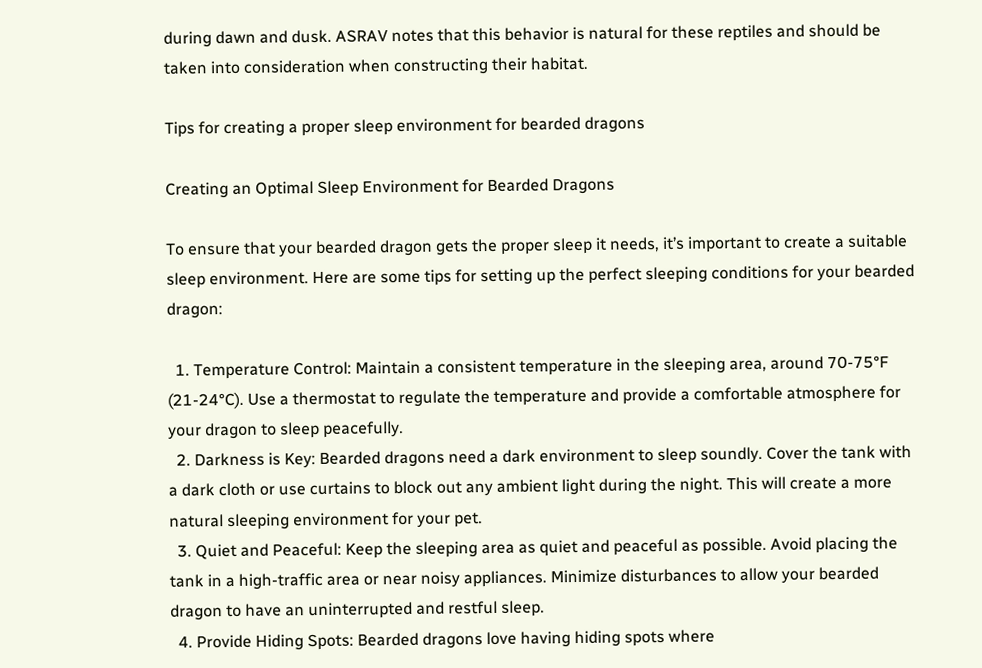during dawn and dusk. ASRAV notes that this behavior is natural for these reptiles and should be taken into consideration when constructing their habitat.

Tips for creating a proper sleep environment for bearded dragons

Creating an Optimal Sleep Environment for Bearded Dragons

To ensure that your bearded dragon gets the proper sleep it needs, it’s important to create a suitable sleep environment. Here are some tips for setting up the perfect sleeping conditions for your bearded dragon:

  1. Temperature Control: Maintain a consistent temperature in the sleeping area, around 70-75°F (21-24°C). Use a thermostat to regulate the temperature and provide a comfortable atmosphere for your dragon to sleep peacefully.
  2. Darkness is Key: Bearded dragons need a dark environment to sleep soundly. Cover the tank with a dark cloth or use curtains to block out any ambient light during the night. This will create a more natural sleeping environment for your pet.
  3. Quiet and Peaceful: Keep the sleeping area as quiet and peaceful as possible. Avoid placing the tank in a high-traffic area or near noisy appliances. Minimize disturbances to allow your bearded dragon to have an uninterrupted and restful sleep.
  4. Provide Hiding Spots: Bearded dragons love having hiding spots where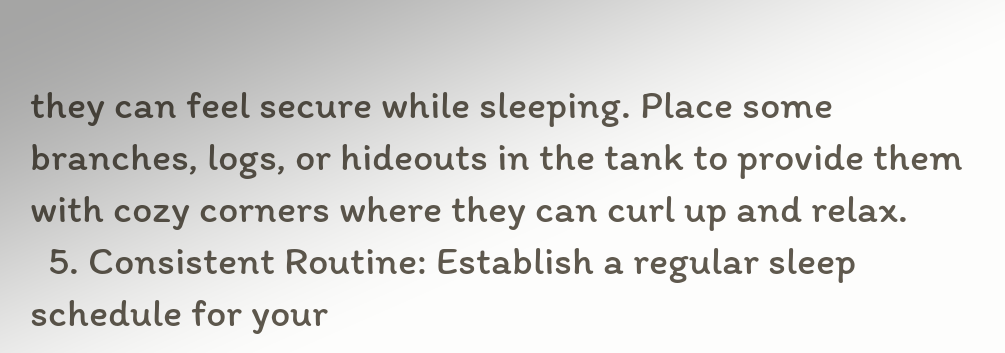they can feel secure while sleeping. Place some branches, logs, or hideouts in the tank to provide them with cozy corners where they can curl up and relax.
  5. Consistent Routine: Establish a regular sleep schedule for your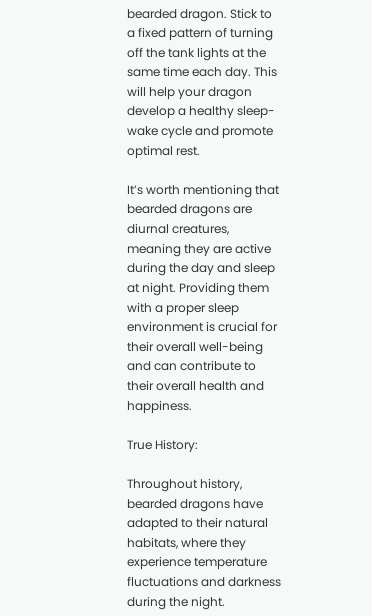bearded dragon. Stick to a fixed pattern of turning off the tank lights at the same time each day. This will help your dragon develop a healthy sleep-wake cycle and promote optimal rest.

It’s worth mentioning that bearded dragons are diurnal creatures, meaning they are active during the day and sleep at night. Providing them with a proper sleep environment is crucial for their overall well-being and can contribute to their overall health and happiness.

True History:

Throughout history, bearded dragons have adapted to their natural habitats, where they experience temperature fluctuations and darkness during the night.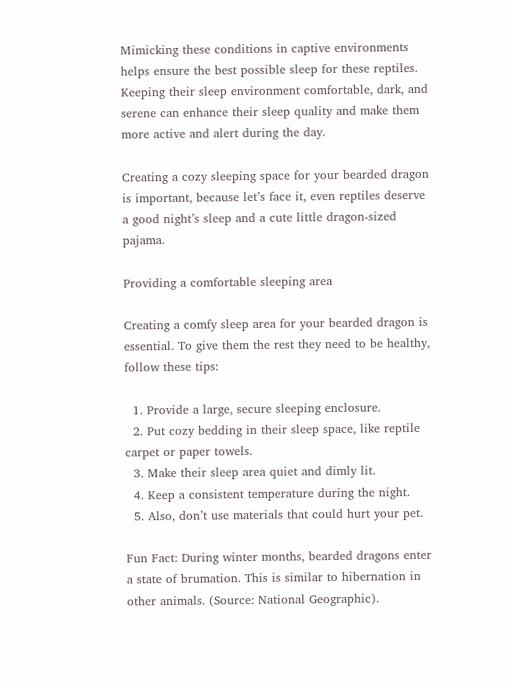Mimicking these conditions in captive environments helps ensure the best possible sleep for these reptiles. Keeping their sleep environment comfortable, dark, and serene can enhance their sleep quality and make them more active and alert during the day.

Creating a cozy sleeping space for your bearded dragon is important, because let’s face it, even reptiles deserve a good night’s sleep and a cute little dragon-sized pajama.

Providing a comfortable sleeping area

Creating a comfy sleep area for your bearded dragon is essential. To give them the rest they need to be healthy, follow these tips:

  1. Provide a large, secure sleeping enclosure.
  2. Put cozy bedding in their sleep space, like reptile carpet or paper towels.
  3. Make their sleep area quiet and dimly lit.
  4. Keep a consistent temperature during the night.
  5. Also, don’t use materials that could hurt your pet.

Fun Fact: During winter months, bearded dragons enter a state of brumation. This is similar to hibernation in other animals. (Source: National Geographic).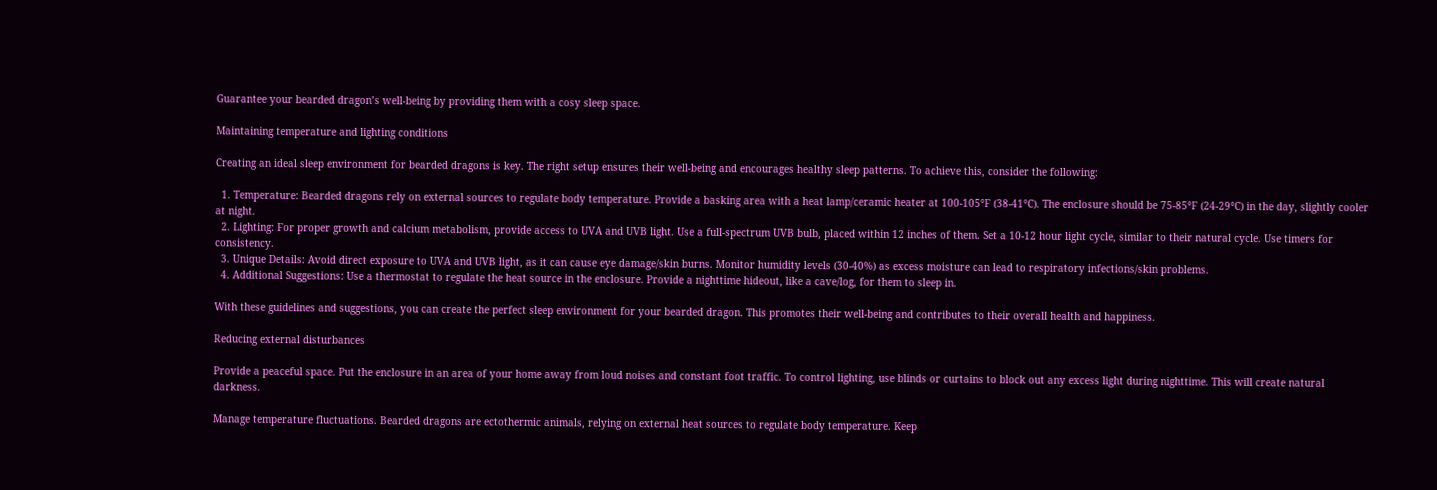Guarantee your bearded dragon’s well-being by providing them with a cosy sleep space.

Maintaining temperature and lighting conditions

Creating an ideal sleep environment for bearded dragons is key. The right setup ensures their well-being and encourages healthy sleep patterns. To achieve this, consider the following:

  1. Temperature: Bearded dragons rely on external sources to regulate body temperature. Provide a basking area with a heat lamp/ceramic heater at 100-105°F (38-41°C). The enclosure should be 75-85°F (24-29°C) in the day, slightly cooler at night.
  2. Lighting: For proper growth and calcium metabolism, provide access to UVA and UVB light. Use a full-spectrum UVB bulb, placed within 12 inches of them. Set a 10-12 hour light cycle, similar to their natural cycle. Use timers for consistency.
  3. Unique Details: Avoid direct exposure to UVA and UVB light, as it can cause eye damage/skin burns. Monitor humidity levels (30-40%) as excess moisture can lead to respiratory infections/skin problems.
  4. Additional Suggestions: Use a thermostat to regulate the heat source in the enclosure. Provide a nighttime hideout, like a cave/log, for them to sleep in.

With these guidelines and suggestions, you can create the perfect sleep environment for your bearded dragon. This promotes their well-being and contributes to their overall health and happiness.

Reducing external disturbances

Provide a peaceful space. Put the enclosure in an area of your home away from loud noises and constant foot traffic. To control lighting, use blinds or curtains to block out any excess light during nighttime. This will create natural darkness.

Manage temperature fluctuations. Bearded dragons are ectothermic animals, relying on external heat sources to regulate body temperature. Keep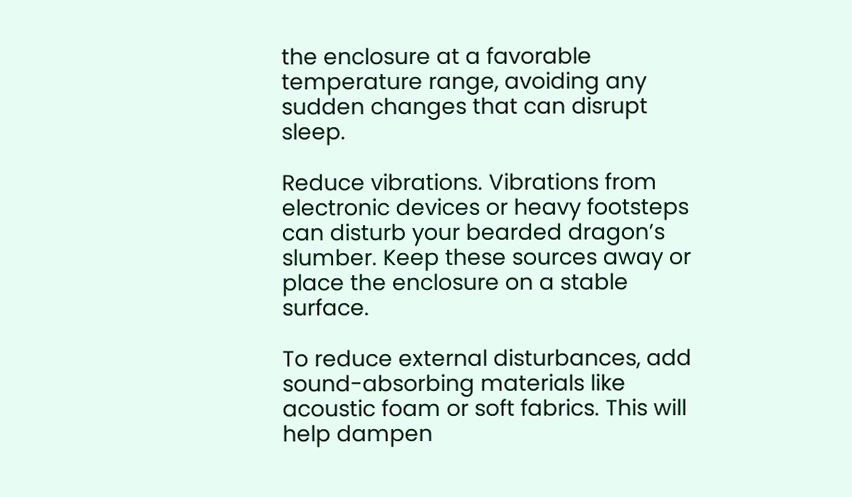the enclosure at a favorable temperature range, avoiding any sudden changes that can disrupt sleep.

Reduce vibrations. Vibrations from electronic devices or heavy footsteps can disturb your bearded dragon’s slumber. Keep these sources away or place the enclosure on a stable surface.

To reduce external disturbances, add sound-absorbing materials like acoustic foam or soft fabrics. This will help dampen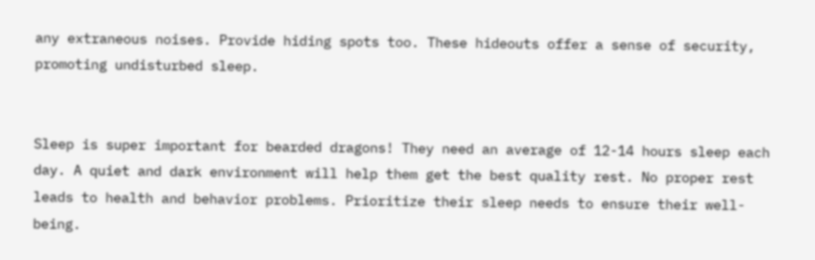any extraneous noises. Provide hiding spots too. These hideouts offer a sense of security, promoting undisturbed sleep.


Sleep is super important for bearded dragons! They need an average of 12-14 hours sleep each day. A quiet and dark environment will help them get the best quality rest. No proper rest leads to health and behavior problems. Prioritize their sleep needs to ensure their well-being.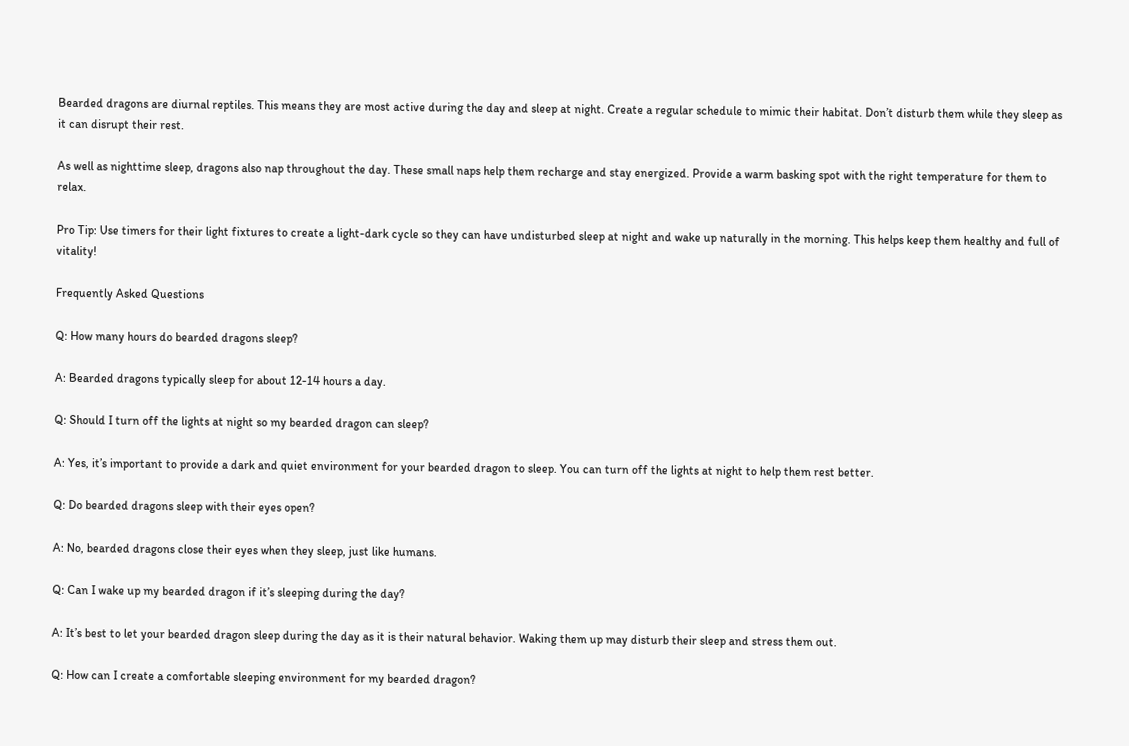Bearded dragons are diurnal reptiles. This means they are most active during the day and sleep at night. Create a regular schedule to mimic their habitat. Don’t disturb them while they sleep as it can disrupt their rest.

As well as nighttime sleep, dragons also nap throughout the day. These small naps help them recharge and stay energized. Provide a warm basking spot with the right temperature for them to relax.

Pro Tip: Use timers for their light fixtures to create a light-dark cycle so they can have undisturbed sleep at night and wake up naturally in the morning. This helps keep them healthy and full of vitality!

Frequently Asked Questions

Q: How many hours do bearded dragons sleep?

A: Bearded dragons typically sleep for about 12-14 hours a day.

Q: Should I turn off the lights at night so my bearded dragon can sleep?

A: Yes, it’s important to provide a dark and quiet environment for your bearded dragon to sleep. You can turn off the lights at night to help them rest better.

Q: Do bearded dragons sleep with their eyes open?

A: No, bearded dragons close their eyes when they sleep, just like humans.

Q: Can I wake up my bearded dragon if it’s sleeping during the day?

A: It’s best to let your bearded dragon sleep during the day as it is their natural behavior. Waking them up may disturb their sleep and stress them out.

Q: How can I create a comfortable sleeping environment for my bearded dragon?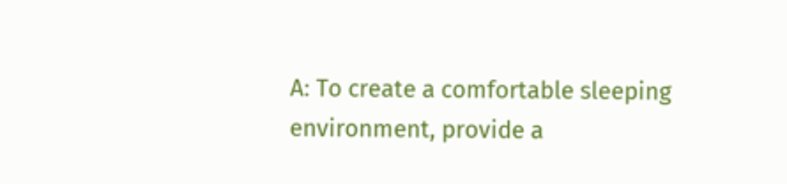A: To create a comfortable sleeping environment, provide a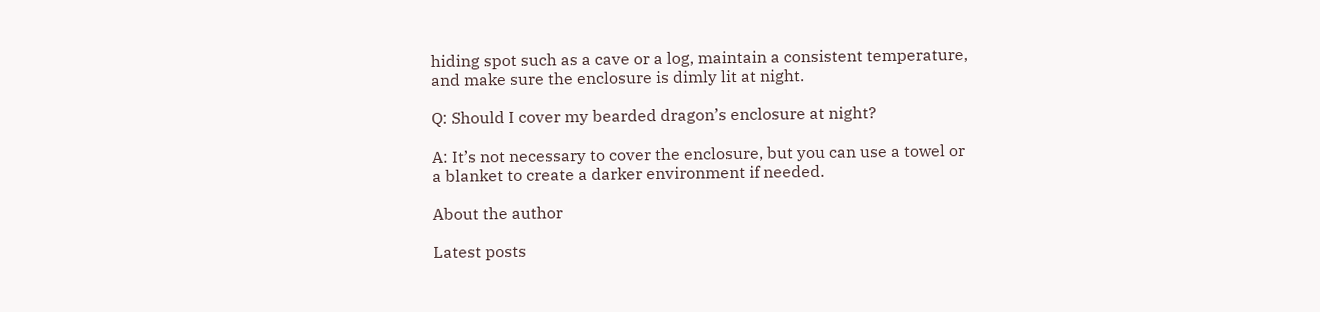hiding spot such as a cave or a log, maintain a consistent temperature, and make sure the enclosure is dimly lit at night.

Q: Should I cover my bearded dragon’s enclosure at night?

A: It’s not necessary to cover the enclosure, but you can use a towel or a blanket to create a darker environment if needed.

About the author

Latest posts